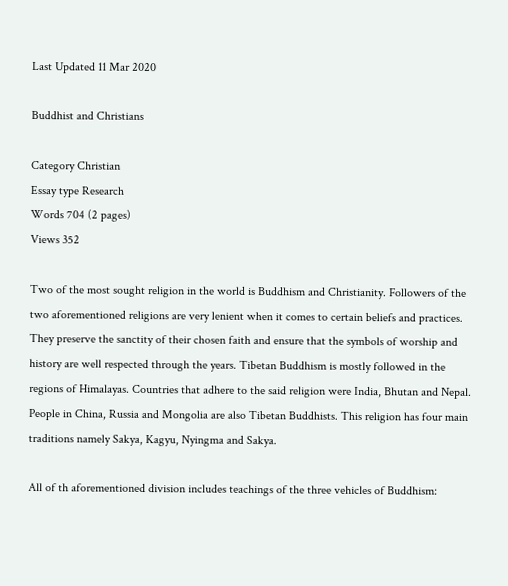Last Updated 11 Mar 2020

Buddhist and Christians

Category Christian
Essay type Research
Words 704 (2 pages)
Views 352

Two of the most sought religion in the world is Buddhism and Christianity. Followers of the two aforementioned religions are very lenient when it comes to certain beliefs and practices. They preserve the sanctity of their chosen faith and ensure that the symbols of worship and history are well respected through the years. Tibetan Buddhism is mostly followed in the regions of Himalayas. Countries that adhere to the said religion were India, Bhutan and Nepal. People in China, Russia and Mongolia are also Tibetan Buddhists. This religion has four main traditions namely Sakya, Kagyu, Nyingma and Sakya.

All of th aforementioned division includes teachings of the three vehicles of Buddhism: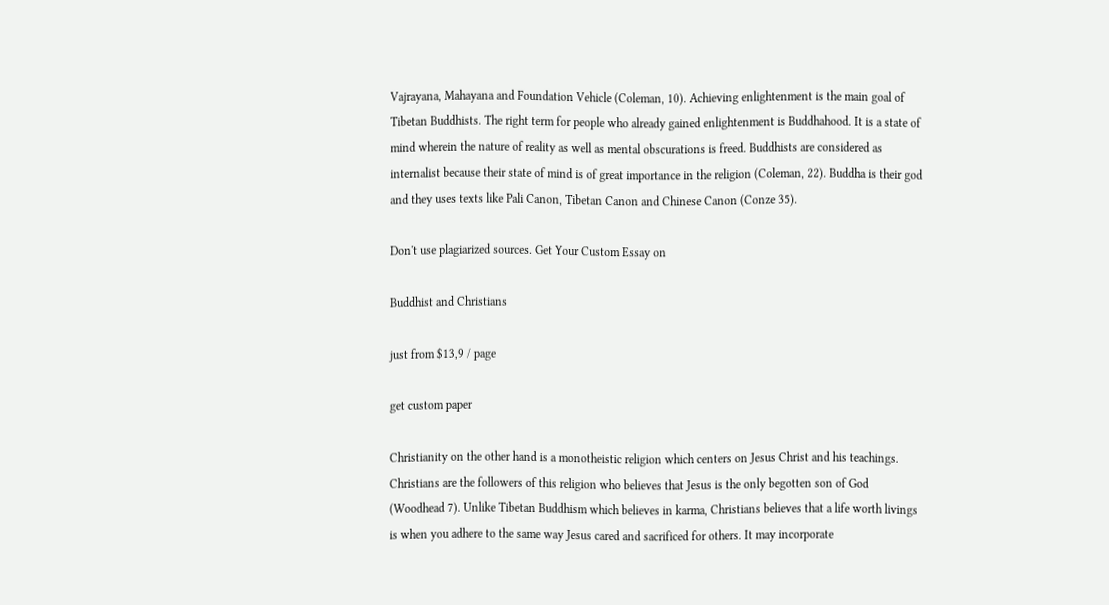Vajrayana, Mahayana and Foundation Vehicle (Coleman, 10). Achieving enlightenment is the main goal of Tibetan Buddhists. The right term for people who already gained enlightenment is Buddhahood. It is a state of mind wherein the nature of reality as well as mental obscurations is freed. Buddhists are considered as internalist because their state of mind is of great importance in the religion (Coleman, 22). Buddha is their god and they uses texts like Pali Canon, Tibetan Canon and Chinese Canon (Conze 35).

Don't use plagiarized sources. Get Your Custom Essay on

Buddhist and Christians

just from $13,9 / page

get custom paper

Christianity on the other hand is a monotheistic religion which centers on Jesus Christ and his teachings. Christians are the followers of this religion who believes that Jesus is the only begotten son of God (Woodhead 7). Unlike Tibetan Buddhism which believes in karma, Christians believes that a life worth livings is when you adhere to the same way Jesus cared and sacrificed for others. It may incorporate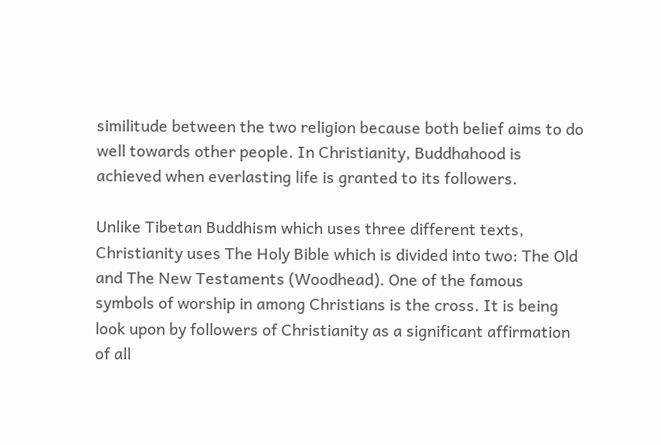similitude between the two religion because both belief aims to do well towards other people. In Christianity, Buddhahood is achieved when everlasting life is granted to its followers.

Unlike Tibetan Buddhism which uses three different texts, Christianity uses The Holy Bible which is divided into two: The Old and The New Testaments (Woodhead). One of the famous symbols of worship in among Christians is the cross. It is being look upon by followers of Christianity as a significant affirmation of all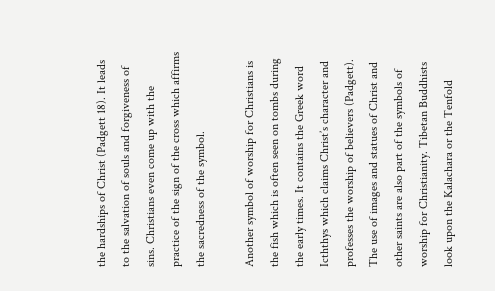the hardships of Christ (Padgett 18). It leads to the salvation of souls and forgiveness of sins. Christians even come up with the practice of the sign of the cross which affirms the sacredness of the symbol.

Another symbol of worship for Christians is the fish which is often seen on tombs during the early times. It contains the Greek word Icththys which claims Christ’s character and professes the worship of believers (Padgett). The use of images and statues of Christ and other saints are also part of the symbols of worship for Christianity. Tibetan Buddhists look upon the Kalachara or the Tenfold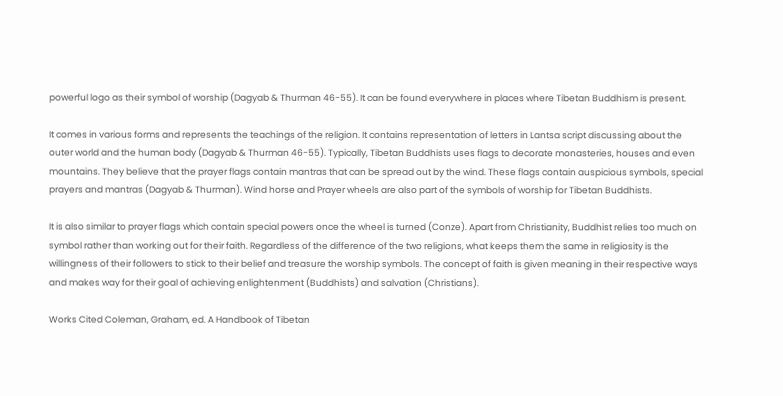powerful logo as their symbol of worship (Dagyab & Thurman 46-55). It can be found everywhere in places where Tibetan Buddhism is present.

It comes in various forms and represents the teachings of the religion. It contains representation of letters in Lantsa script discussing about the outer world and the human body (Dagyab & Thurman 46-55). Typically, Tibetan Buddhists uses flags to decorate monasteries, houses and even mountains. They believe that the prayer flags contain mantras that can be spread out by the wind. These flags contain auspicious symbols, special prayers and mantras (Dagyab & Thurman). Wind horse and Prayer wheels are also part of the symbols of worship for Tibetan Buddhists.

It is also similar to prayer flags which contain special powers once the wheel is turned (Conze). Apart from Christianity, Buddhist relies too much on symbol rather than working out for their faith. Regardless of the difference of the two religions, what keeps them the same in religiosity is the willingness of their followers to stick to their belief and treasure the worship symbols. The concept of faith is given meaning in their respective ways and makes way for their goal of achieving enlightenment (Buddhists) and salvation (Christians).

Works Cited Coleman, Graham, ed. A Handbook of Tibetan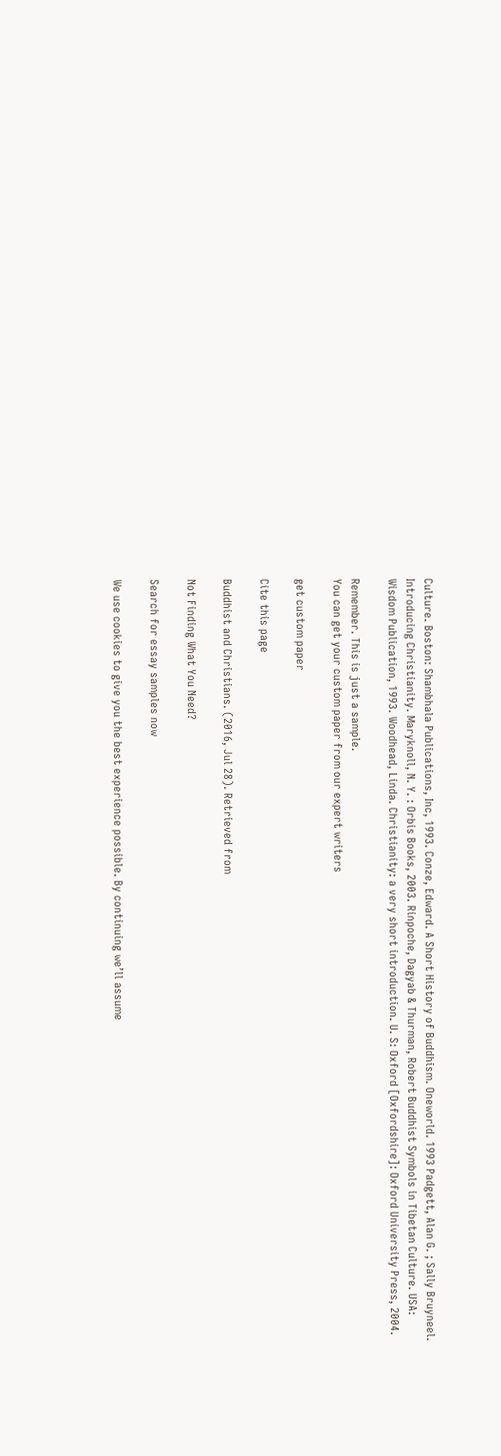Culture. Boston: Shambhala Publications, Inc, 1993. Conze, Edward. A Short History of Buddhism. Oneworld. 1993 Padgett, Alan G. ; Sally Bruyneel. Introducing Christianity. Maryknoll, N. Y. : Orbis Books, 2003. Rinpoche, Dagyab & Thurman, Robert Buddhist Symbols in Tibetan Culture. USA: Wisdom Publication, 1993. Woodhead, Linda. Christianity: a very short introduction. U. S: Oxford [Oxfordshire]: Oxford University Press, 2004.

Remember. This is just a sample.
You can get your custom paper from our expert writers

get custom paper

Cite this page

Buddhist and Christians. (2016, Jul 28). Retrieved from

Not Finding What You Need?

Search for essay samples now

We use cookies to give you the best experience possible. By continuing we’ll assume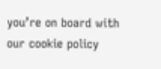you’re on board with our cookie policy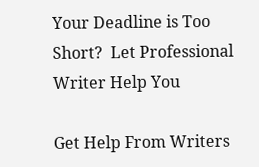Your Deadline is Too Short?  Let Professional Writer Help You

Get Help From Writers